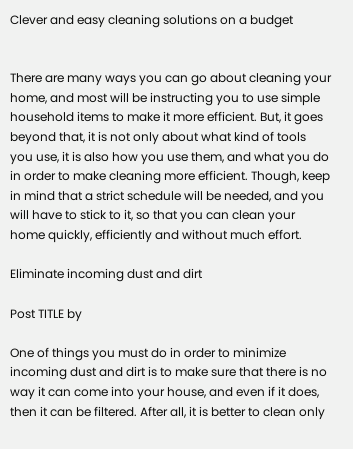Clever and easy cleaning solutions on a budget


There are many ways you can go about cleaning your home, and most will be instructing you to use simple household items to make it more efficient. But, it goes beyond that, it is not only about what kind of tools you use, it is also how you use them, and what you do in order to make cleaning more efficient. Though, keep in mind that a strict schedule will be needed, and you will have to stick to it, so that you can clean your home quickly, efficiently and without much effort.

Eliminate incoming dust and dirt

Post TITLE by

One of things you must do in order to minimize incoming dust and dirt is to make sure that there is no way it can come into your house, and even if it does, then it can be filtered. After all, it is better to clean only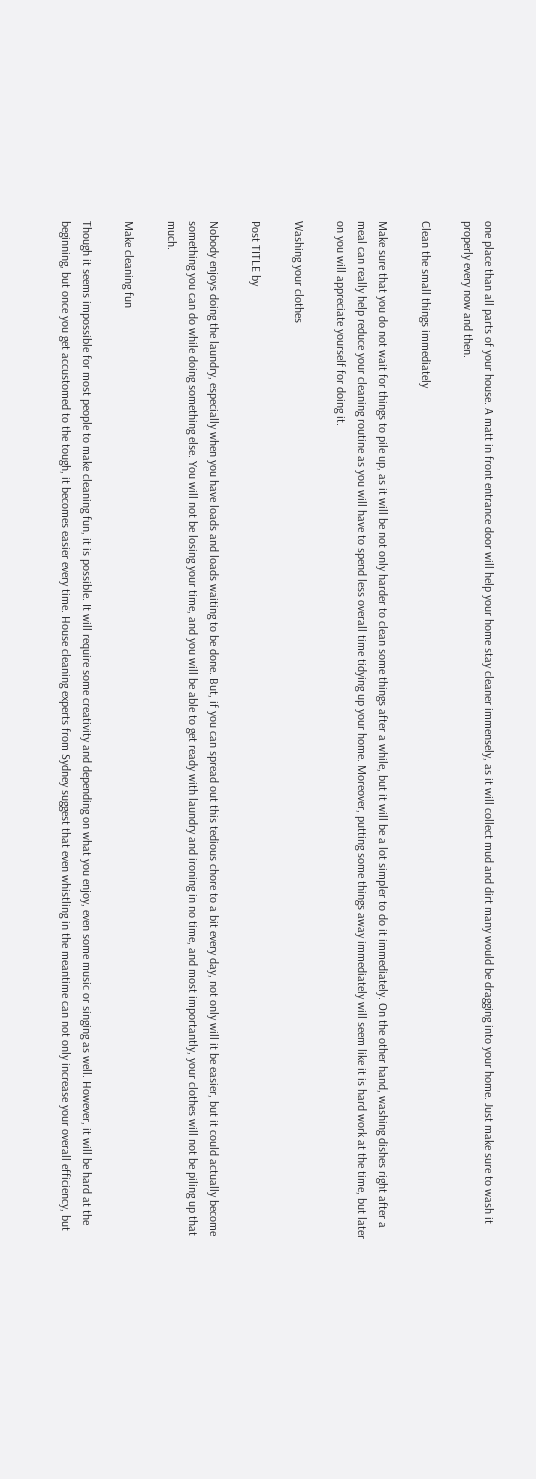one place than all parts of your house. A matt in front entrance door will help your home stay cleaner immensely, as it will collect mud and dirt many would be dragging into your home. Just make sure to wash it properly every now and then.

Clean the small things immediately

Make sure that you do not wait for things to pile up, as it will be not only harder to clean some things after a while, but it will be a lot simpler to do it immediately. On the other hand, washing dishes right after a meal can really help reduce your cleaning routine as you will have to spend less overall time tidying up your home. Moreover, putting some things away immediately will seem like it is hard work at the time, but later on you will appreciate yourself for doing it.

Washing your clothes

Post TITLE by

Nobody enjoys doing the laundry, especially when you have loads and loads waiting to be done. But, if you can spread out this tedious chore to a bit every day, not only will it be easier, but it could actually become something you can do while doing something else. You will not be losing your time, and you will be able to get ready with laundry and ironing in no time, and most importantly, your clothes will not be piling up that much.

Make cleaning fun

Though it seems impossible for most people to make cleaning fun, it is possible. It will require some creativity and depending on what you enjoy, even some music or singing as well. However, it will be hard at the beginning, but once you get accustomed to the tough, it becomes easier every time. House cleaning experts from Sydney suggest that even whistling in the meantime can not only increase your overall efficiency, but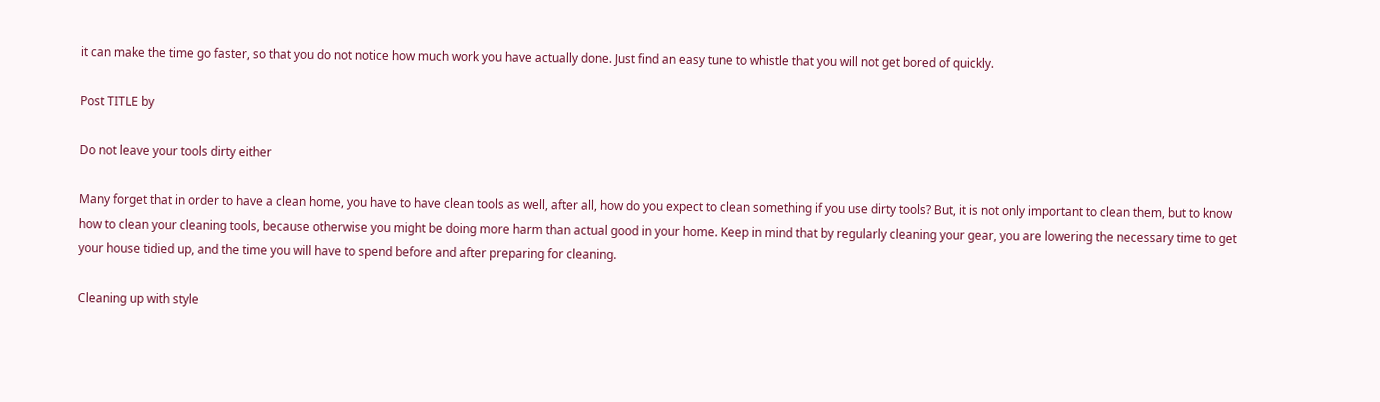it can make the time go faster, so that you do not notice how much work you have actually done. Just find an easy tune to whistle that you will not get bored of quickly.

Post TITLE by

Do not leave your tools dirty either

Many forget that in order to have a clean home, you have to have clean tools as well, after all, how do you expect to clean something if you use dirty tools? But, it is not only important to clean them, but to know how to clean your cleaning tools, because otherwise you might be doing more harm than actual good in your home. Keep in mind that by regularly cleaning your gear, you are lowering the necessary time to get your house tidied up, and the time you will have to spend before and after preparing for cleaning.

Cleaning up with style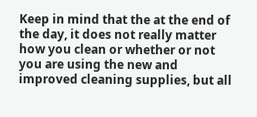Keep in mind that the at the end of the day, it does not really matter how you clean or whether or not you are using the new and improved cleaning supplies, but all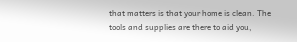that matters is that your home is clean. The tools and supplies are there to aid you,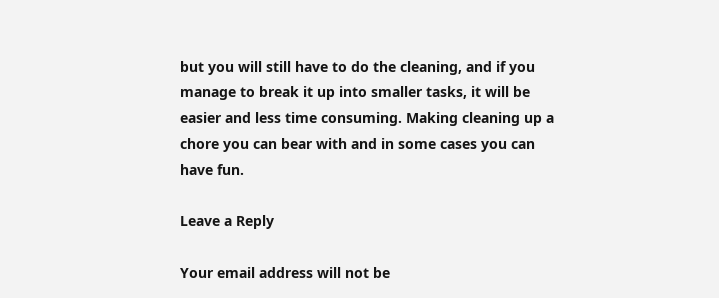but you will still have to do the cleaning, and if you manage to break it up into smaller tasks, it will be easier and less time consuming. Making cleaning up a chore you can bear with and in some cases you can have fun.

Leave a Reply

Your email address will not be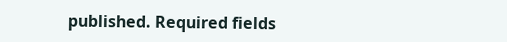published. Required fields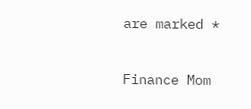are marked *

Finance Mom